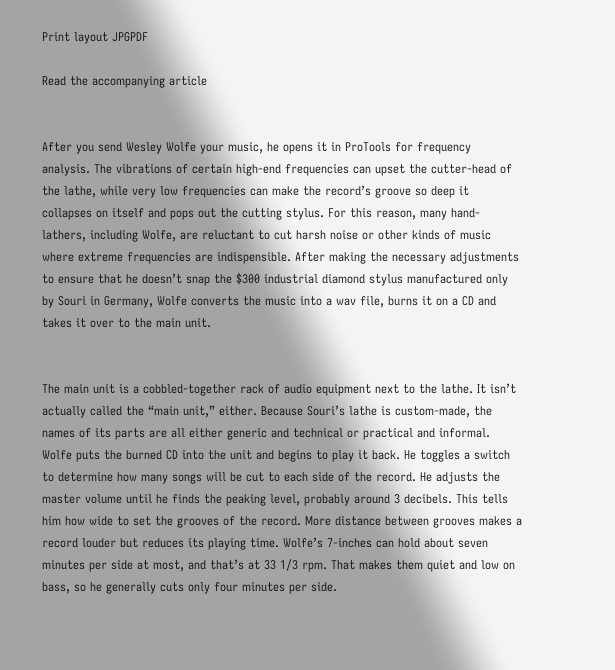Print layout JPGPDF

Read the accompanying article


After you send Wesley Wolfe your music, he opens it in ProTools for frequency analysis. The vibrations of certain high-end frequencies can upset the cutter-head of the lathe, while very low frequencies can make the record’s groove so deep it collapses on itself and pops out the cutting stylus. For this reason, many hand-lathers, including Wolfe, are reluctant to cut harsh noise or other kinds of music where extreme frequencies are indispensible. After making the necessary adjustments to ensure that he doesn’t snap the $300 industrial diamond stylus manufactured only by Souri in Germany, Wolfe converts the music into a wav file, burns it on a CD and takes it over to the main unit.


The main unit is a cobbled-together rack of audio equipment next to the lathe. It isn’t actually called the “main unit,” either. Because Souri’s lathe is custom-made, the names of its parts are all either generic and technical or practical and informal. Wolfe puts the burned CD into the unit and begins to play it back. He toggles a switch to determine how many songs will be cut to each side of the record. He adjusts the master volume until he finds the peaking level, probably around 3 decibels. This tells him how wide to set the grooves of the record. More distance between grooves makes a record louder but reduces its playing time. Wolfe’s 7-inches can hold about seven minutes per side at most, and that’s at 33 1/3 rpm. That makes them quiet and low on bass, so he generally cuts only four minutes per side.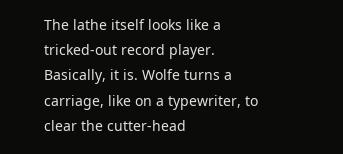The lathe itself looks like a tricked-out record player. Basically, it is. Wolfe turns a carriage, like on a typewriter, to clear the cutter-head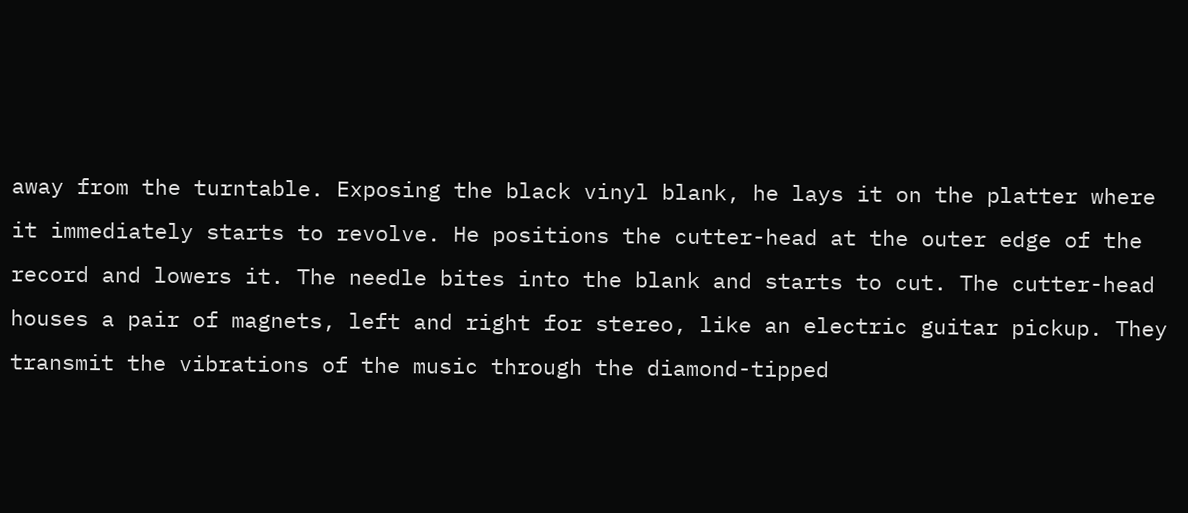away from the turntable. Exposing the black vinyl blank, he lays it on the platter where it immediately starts to revolve. He positions the cutter-head at the outer edge of the record and lowers it. The needle bites into the blank and starts to cut. The cutter-head houses a pair of magnets, left and right for stereo, like an electric guitar pickup. They transmit the vibrations of the music through the diamond-tipped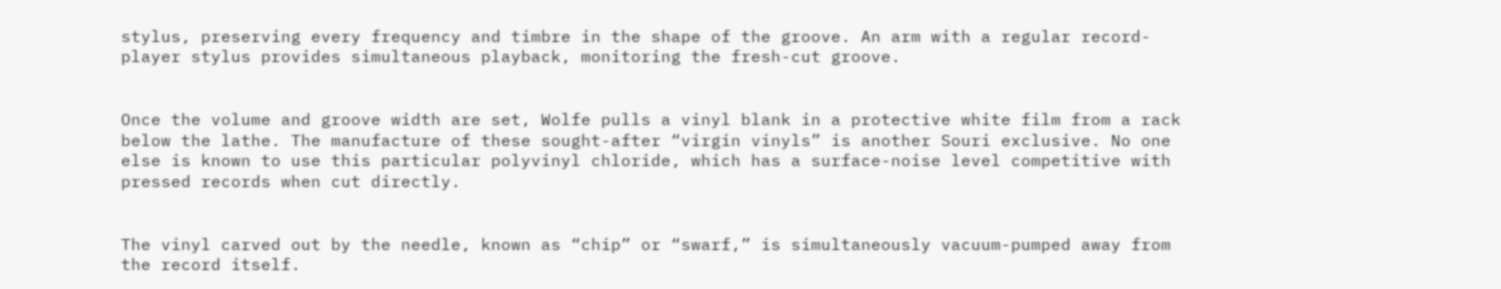stylus, preserving every frequency and timbre in the shape of the groove. An arm with a regular record-player stylus provides simultaneous playback, monitoring the fresh-cut groove.


Once the volume and groove width are set, Wolfe pulls a vinyl blank in a protective white film from a rack below the lathe. The manufacture of these sought-after “virgin vinyls” is another Souri exclusive. No one else is known to use this particular polyvinyl chloride, which has a surface-noise level competitive with pressed records when cut directly.


The vinyl carved out by the needle, known as “chip” or “swarf,” is simultaneously vacuum-pumped away from the record itself.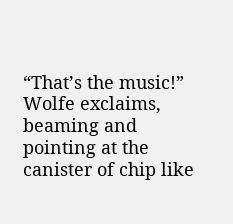“That’s the music!” Wolfe exclaims, beaming and pointing at the canister of chip like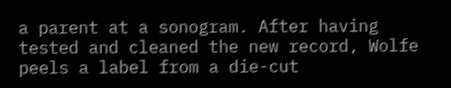a parent at a sonogram. After having tested and cleaned the new record, Wolfe peels a label from a die-cut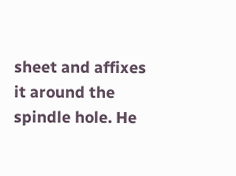sheet and affixes it around the spindle hole. He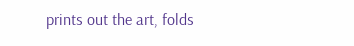prints out the art, folds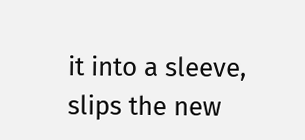it into a sleeve, slips the new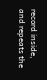record inside, and repeats the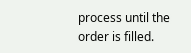process until the order is filled.